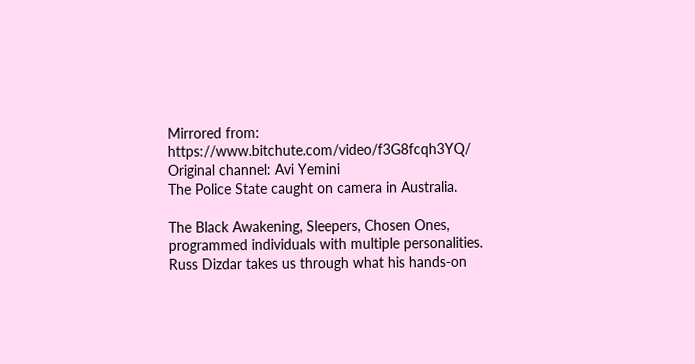Mirrored from: https://www.bitchute.com/video/f3G8fcqh3YQ/
Original channel: Avi Yemini
The Police State caught on camera in Australia.

The Black Awakening, Sleepers, Chosen Ones, programmed individuals with multiple personalities. Russ Dizdar takes us through what his hands-on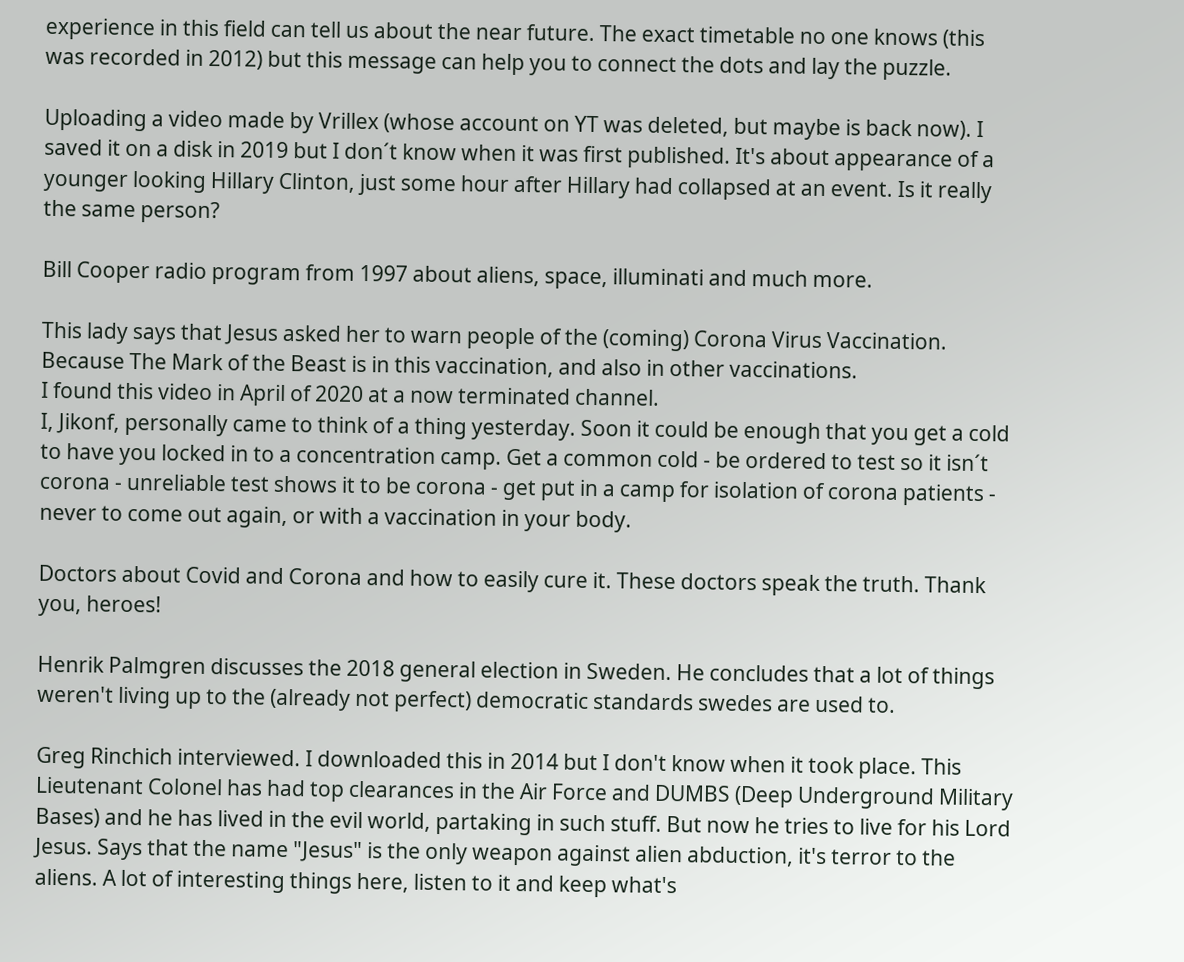experience in this field can tell us about the near future. The exact timetable no one knows (this was recorded in 2012) but this message can help you to connect the dots and lay the puzzle.

Uploading a video made by Vrillex (whose account on YT was deleted, but maybe is back now). I saved it on a disk in 2019 but I don´t know when it was first published. It's about appearance of a younger looking Hillary Clinton, just some hour after Hillary had collapsed at an event. Is it really the same person?

Bill Cooper radio program from 1997 about aliens, space, illuminati and much more.

This lady says that Jesus asked her to warn people of the (coming) Corona Virus Vaccination. Because The Mark of the Beast is in this vaccination, and also in other vaccinations.
I found this video in April of 2020 at a now terminated channel.
I, Jikonf, personally came to think of a thing yesterday. Soon it could be enough that you get a cold to have you locked in to a concentration camp. Get a common cold - be ordered to test so it isn´t corona - unreliable test shows it to be corona - get put in a camp for isolation of corona patients - never to come out again, or with a vaccination in your body.

Doctors about Covid and Corona and how to easily cure it. These doctors speak the truth. Thank you, heroes!

Henrik Palmgren discusses the 2018 general election in Sweden. He concludes that a lot of things weren't living up to the (already not perfect) democratic standards swedes are used to.

Greg Rinchich interviewed. I downloaded this in 2014 but I don't know when it took place. This Lieutenant Colonel has had top clearances in the Air Force and DUMBS (Deep Underground Military Bases) and he has lived in the evil world, partaking in such stuff. But now he tries to live for his Lord Jesus. Says that the name "Jesus" is the only weapon against alien abduction, it's terror to the aliens. A lot of interesting things here, listen to it and keep what's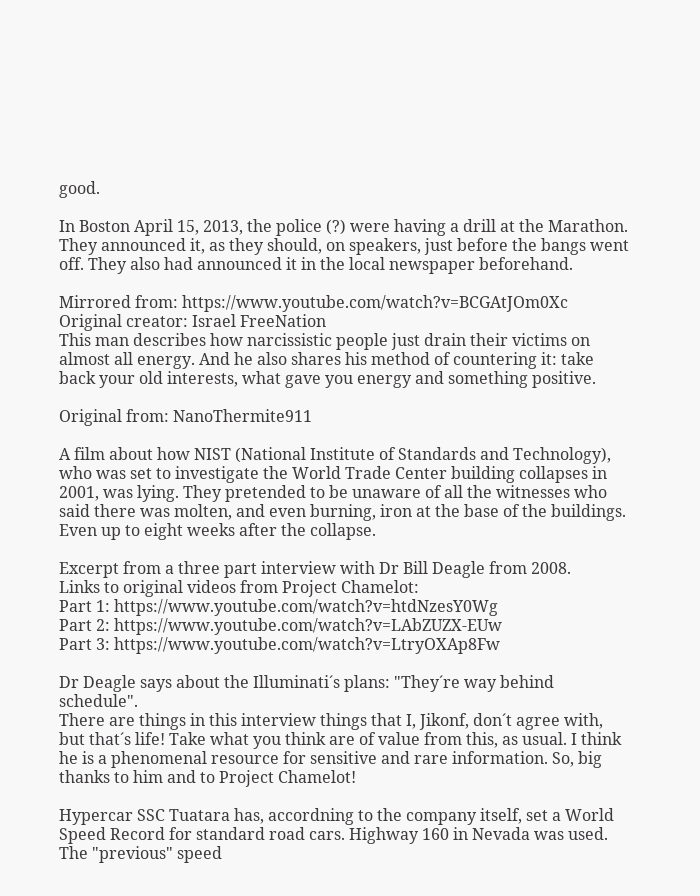good.

In Boston April 15, 2013, the police (?) were having a drill at the Marathon. They announced it, as they should, on speakers, just before the bangs went off. They also had announced it in the local newspaper beforehand.

Mirrored from: https://www.youtube.com/watch?v=BCGAtJOm0Xc
Original creator: Israel FreeNation
This man describes how narcissistic people just drain their victims on almost all energy. And he also shares his method of countering it: take back your old interests, what gave you energy and something positive.

Original from: NanoThermite911

A film about how NIST (National Institute of Standards and Technology), who was set to investigate the World Trade Center building collapses in 2001, was lying. They pretended to be unaware of all the witnesses who said there was molten, and even burning, iron at the base of the buildings. Even up to eight weeks after the collapse.

Excerpt from a three part interview with Dr Bill Deagle from 2008.
Links to original videos from Project Chamelot:
Part 1: https://www.youtube.com/watch?v=htdNzesY0Wg
Part 2: https://www.youtube.com/watch?v=LAbZUZX-EUw
Part 3: https://www.youtube.com/watch?v=LtryOXAp8Fw

Dr Deagle says about the Illuminati´s plans: "They´re way behind schedule".
There are things in this interview things that I, Jikonf, don´t agree with, but that´s life! Take what you think are of value from this, as usual. I think he is a phenomenal resource for sensitive and rare information. So, big thanks to him and to Project Chamelot!

Hypercar SSC Tuatara has, accordning to the company itself, set a World Speed Record for standard road cars. Highway 160 in Nevada was used. The "previous" speed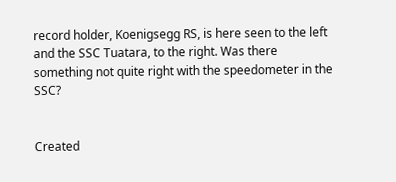record holder, Koenigsegg RS, is here seen to the left and the SSC Tuatara, to the right. Was there something not quite right with the speedometer in the SSC?


Created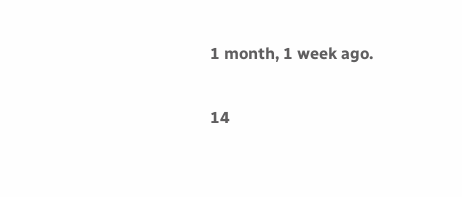1 month, 1 week ago.

14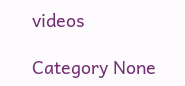videos

Category None